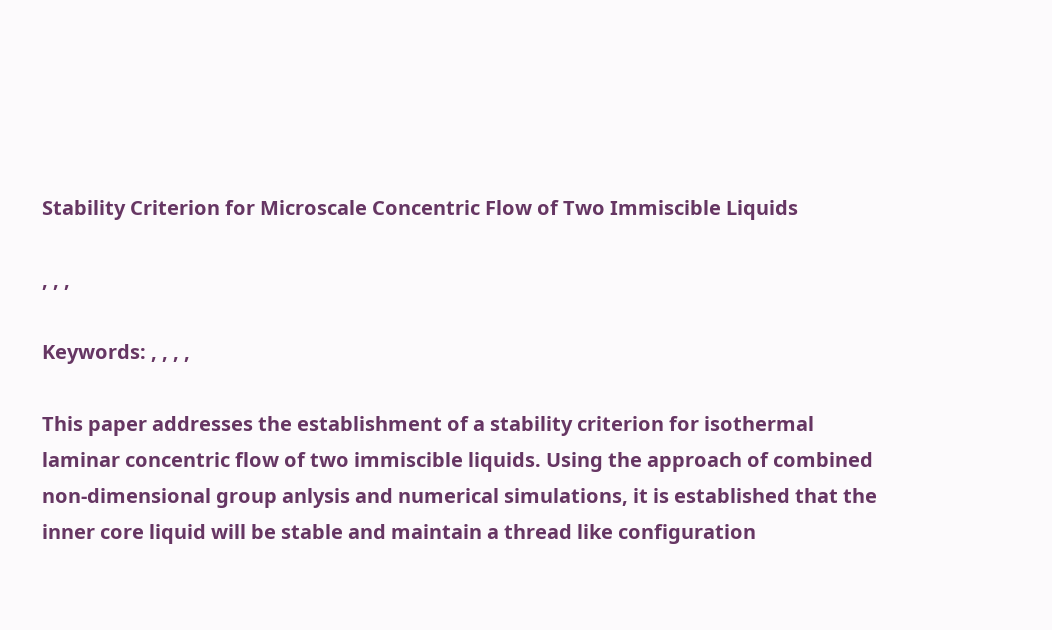Stability Criterion for Microscale Concentric Flow of Two Immiscible Liquids

, , ,

Keywords: , , , ,

This paper addresses the establishment of a stability criterion for isothermal laminar concentric flow of two immiscible liquids. Using the approach of combined non-dimensional group anlysis and numerical simulations, it is established that the inner core liquid will be stable and maintain a thread like configuration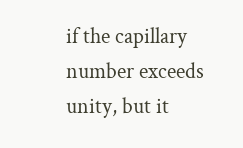if the capillary number exceeds unity, but it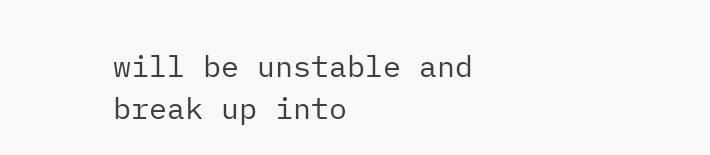will be unstable and break up into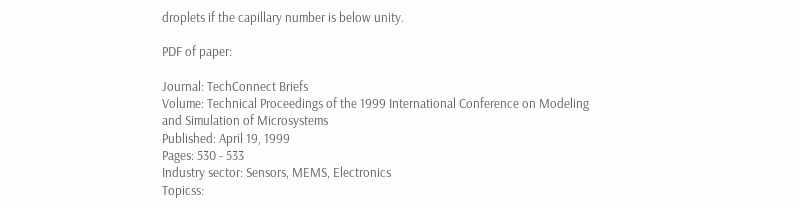droplets if the capillary number is below unity.

PDF of paper:

Journal: TechConnect Briefs
Volume: Technical Proceedings of the 1999 International Conference on Modeling and Simulation of Microsystems
Published: April 19, 1999
Pages: 530 - 533
Industry sector: Sensors, MEMS, Electronics
Topicss: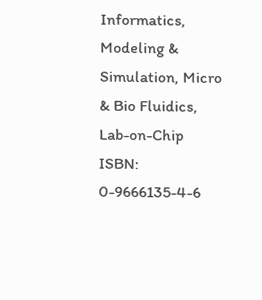Informatics, Modeling & Simulation, Micro & Bio Fluidics, Lab-on-Chip
ISBN: 0-9666135-4-6